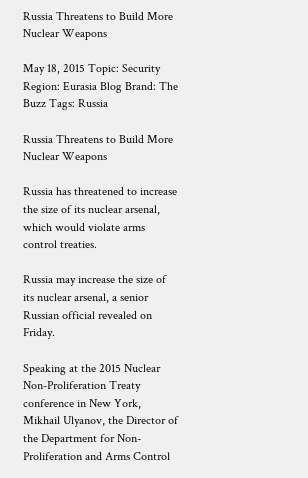Russia Threatens to Build More Nuclear Weapons

May 18, 2015 Topic: Security Region: Eurasia Blog Brand: The Buzz Tags: Russia

Russia Threatens to Build More Nuclear Weapons

Russia has threatened to increase the size of its nuclear arsenal, which would violate arms control treaties.

Russia may increase the size of its nuclear arsenal, a senior Russian official revealed on Friday.

Speaking at the 2015 Nuclear Non-Proliferation Treaty conference in New York, Mikhail Ulyanov, the Director of the Department for Non-Proliferation and Arms Control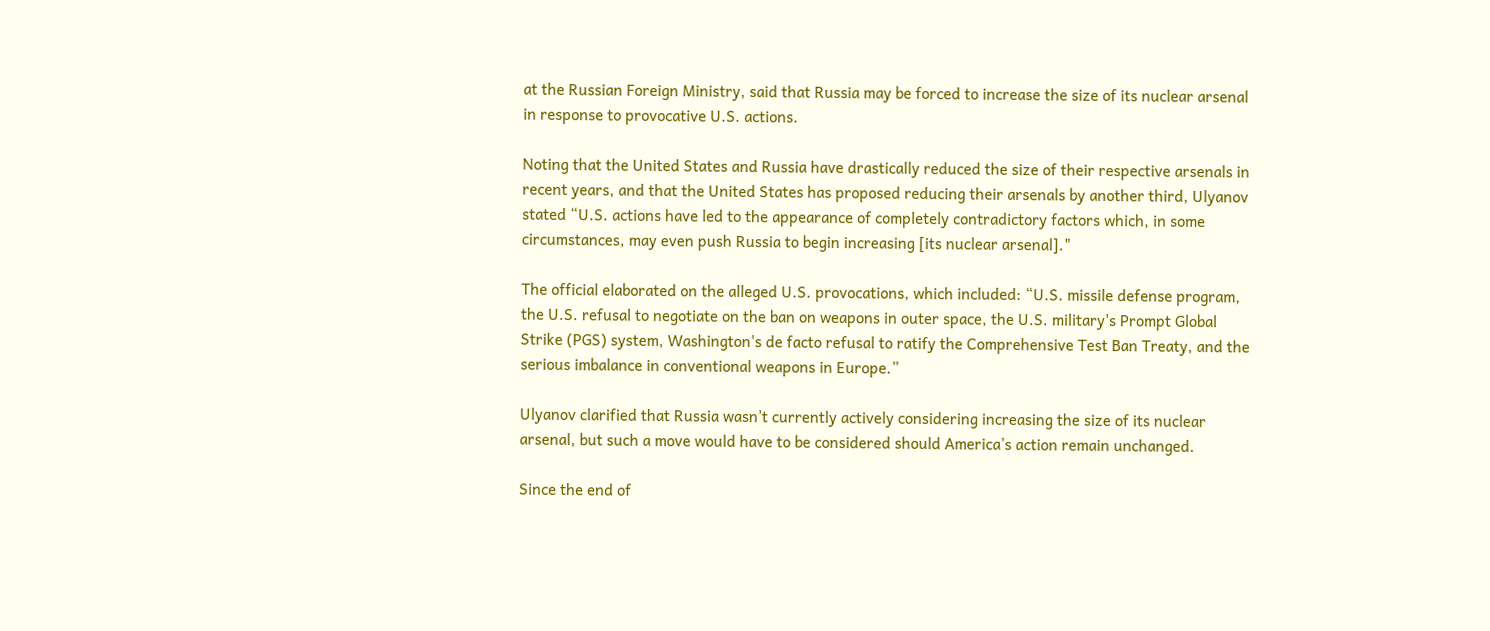at the Russian Foreign Ministry, said that Russia may be forced to increase the size of its nuclear arsenal in response to provocative U.S. actions.

Noting that the United States and Russia have drastically reduced the size of their respective arsenals in recent years, and that the United States has proposed reducing their arsenals by another third, Ulyanov stated “U.S. actions have led to the appearance of completely contradictory factors which, in some circumstances, may even push Russia to begin increasing [its nuclear arsenal]."

The official elaborated on the alleged U.S. provocations, which included: “U.S. missile defense program, the U.S. refusal to negotiate on the ban on weapons in outer space, the U.S. military's Prompt Global Strike (PGS) system, Washington's de facto refusal to ratify the Comprehensive Test Ban Treaty, and the serious imbalance in conventional weapons in Europe.”

Ulyanov clarified that Russia wasn’t currently actively considering increasing the size of its nuclear arsenal, but such a move would have to be considered should America’s action remain unchanged.

Since the end of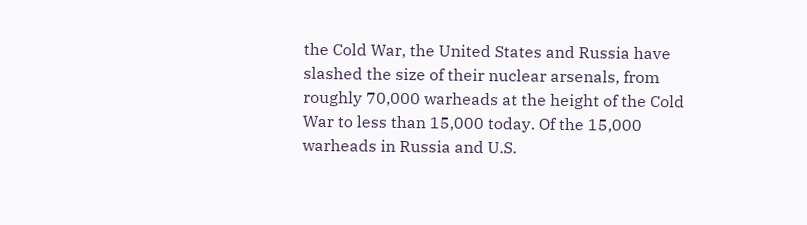the Cold War, the United States and Russia have slashed the size of their nuclear arsenals, from roughly 70,000 warheads at the height of the Cold War to less than 15,000 today. Of the 15,000 warheads in Russia and U.S.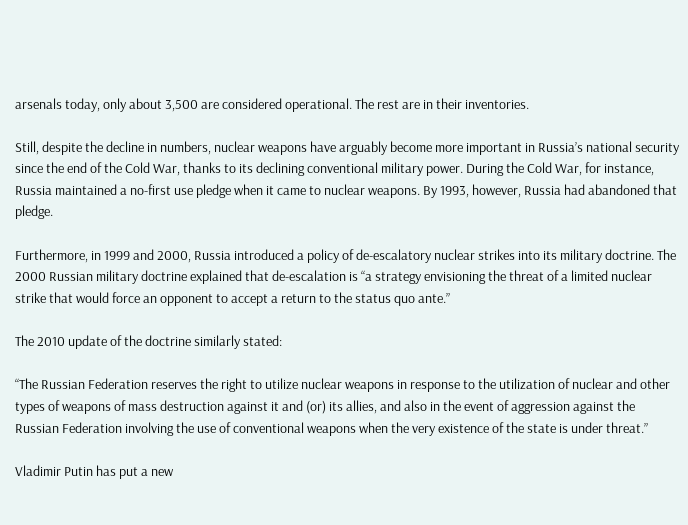arsenals today, only about 3,500 are considered operational. The rest are in their inventories.

Still, despite the decline in numbers, nuclear weapons have arguably become more important in Russia’s national security since the end of the Cold War, thanks to its declining conventional military power. During the Cold War, for instance, Russia maintained a no-first use pledge when it came to nuclear weapons. By 1993, however, Russia had abandoned that pledge.

Furthermore, in 1999 and 2000, Russia introduced a policy of de-escalatory nuclear strikes into its military doctrine. The 2000 Russian military doctrine explained that de-escalation is “a strategy envisioning the threat of a limited nuclear strike that would force an opponent to accept a return to the status quo ante.”

The 2010 update of the doctrine similarly stated:

“The Russian Federation reserves the right to utilize nuclear weapons in response to the utilization of nuclear and other types of weapons of mass destruction against it and (or) its allies, and also in the event of aggression against the Russian Federation involving the use of conventional weapons when the very existence of the state is under threat.”

Vladimir Putin has put a new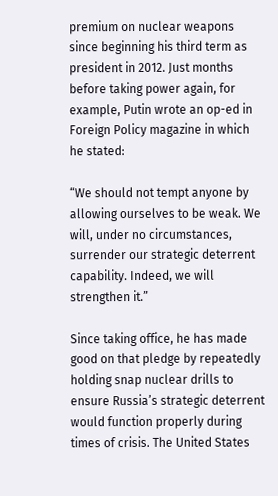premium on nuclear weapons since beginning his third term as president in 2012. Just months before taking power again, for example, Putin wrote an op-ed in Foreign Policy magazine in which he stated:

“We should not tempt anyone by allowing ourselves to be weak. We will, under no circumstances, surrender our strategic deterrent capability. Indeed, we will strengthen it.”

Since taking office, he has made good on that pledge by repeatedly holding snap nuclear drills to ensure Russia’s strategic deterrent would function properly during times of crisis. The United States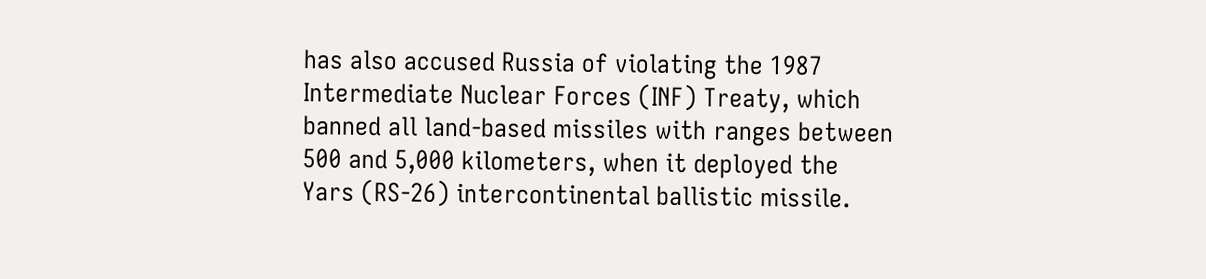has also accused Russia of violating the 1987 Intermediate Nuclear Forces (INF) Treaty, which banned all land-based missiles with ranges between 500 and 5,000 kilometers, when it deployed the Yars (RS-26) intercontinental ballistic missile.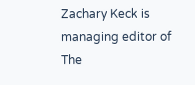Zachary Keck is managing editor of The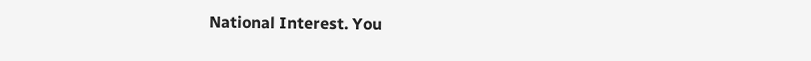National Interest. You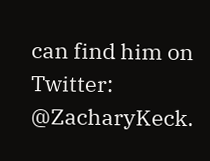can find him on Twitter: @ZacharyKeck.